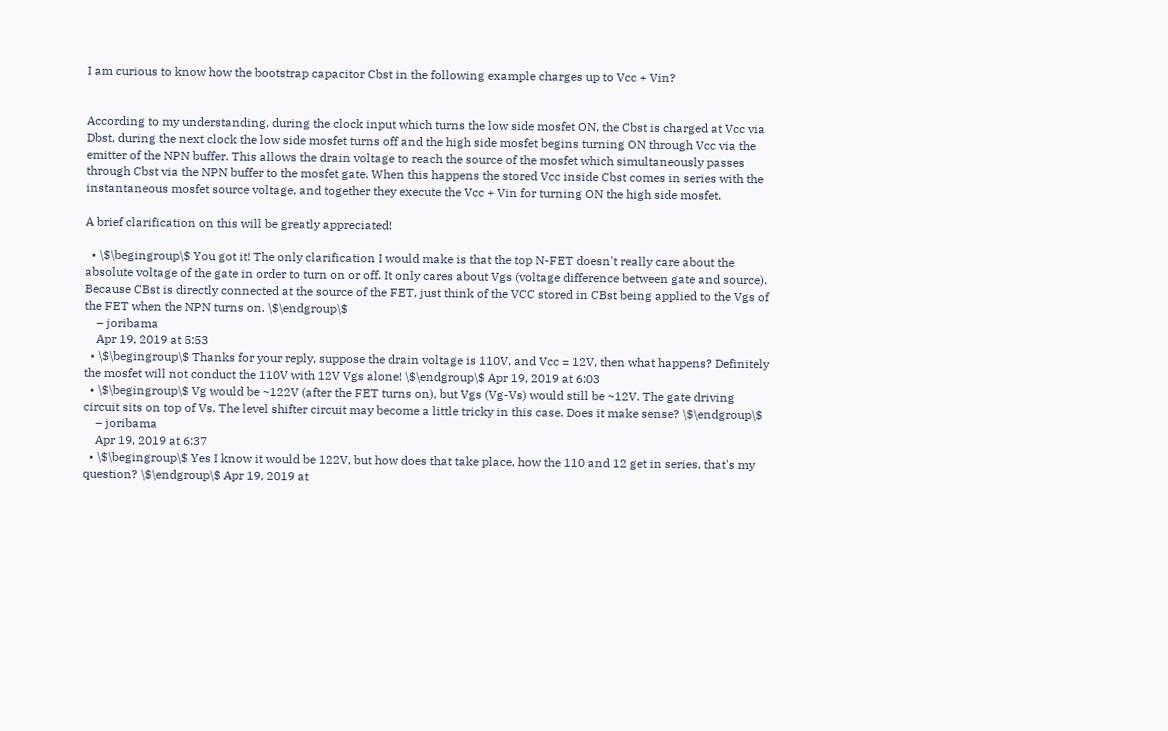I am curious to know how the bootstrap capacitor Cbst in the following example charges up to Vcc + Vin?


According to my understanding, during the clock input which turns the low side mosfet ON, the Cbst is charged at Vcc via Dbst, during the next clock the low side mosfet turns off and the high side mosfet begins turning ON through Vcc via the emitter of the NPN buffer. This allows the drain voltage to reach the source of the mosfet which simultaneously passes through Cbst via the NPN buffer to the mosfet gate. When this happens the stored Vcc inside Cbst comes in series with the instantaneous mosfet source voltage, and together they execute the Vcc + Vin for turning ON the high side mosfet.

A brief clarification on this will be greatly appreciated!

  • \$\begingroup\$ You got it! The only clarification I would make is that the top N-FET doesn't really care about the absolute voltage of the gate in order to turn on or off. It only cares about Vgs (voltage difference between gate and source). Because CBst is directly connected at the source of the FET, just think of the VCC stored in CBst being applied to the Vgs of the FET when the NPN turns on. \$\endgroup\$
    – joribama
    Apr 19, 2019 at 5:53
  • \$\begingroup\$ Thanks for your reply, suppose the drain voltage is 110V, and Vcc = 12V, then what happens? Definitely the mosfet will not conduct the 110V with 12V Vgs alone! \$\endgroup\$ Apr 19, 2019 at 6:03
  • \$\begingroup\$ Vg would be ~122V (after the FET turns on), but Vgs (Vg-Vs) would still be ~12V. The gate driving circuit sits on top of Vs. The level shifter circuit may become a little tricky in this case. Does it make sense? \$\endgroup\$
    – joribama
    Apr 19, 2019 at 6:37
  • \$\begingroup\$ Yes I know it would be 122V, but how does that take place, how the 110 and 12 get in series, that's my question? \$\endgroup\$ Apr 19, 2019 at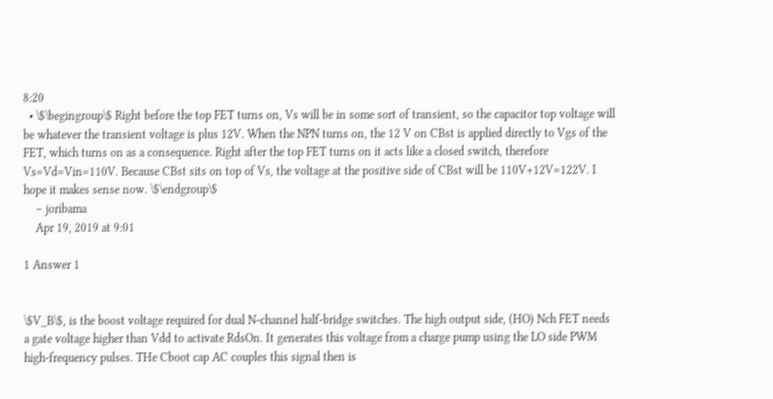8:20
  • \$\begingroup\$ Right before the top FET turns on, Vs will be in some sort of transient, so the capacitor top voltage will be whatever the transient voltage is plus 12V. When the NPN turns on, the 12 V on CBst is applied directly to Vgs of the FET, which turns on as a consequence. Right after the top FET turns on it acts like a closed switch, therefore Vs=Vd=Vin=110V. Because CBst sits on top of Vs, the voltage at the positive side of CBst will be 110V+12V=122V. I hope it makes sense now. \$\endgroup\$
    – joribama
    Apr 19, 2019 at 9:01

1 Answer 1


\$V_B\$, is the boost voltage required for dual N-channel half-bridge switches. The high output side, (HO) Nch FET needs a gate voltage higher than Vdd to activate RdsOn. It generates this voltage from a charge pump using the LO side PWM high-frequency pulses. THe Cboot cap AC couples this signal then is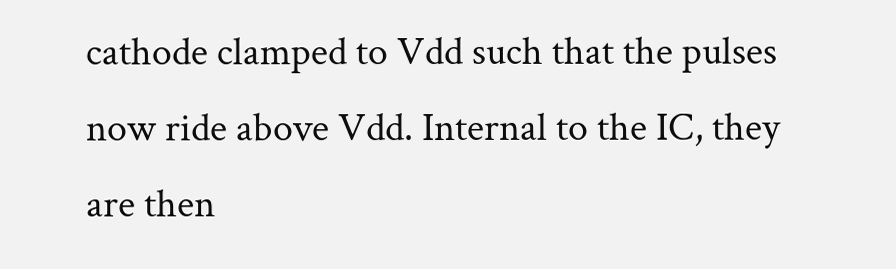cathode clamped to Vdd such that the pulses now ride above Vdd. Internal to the IC, they are then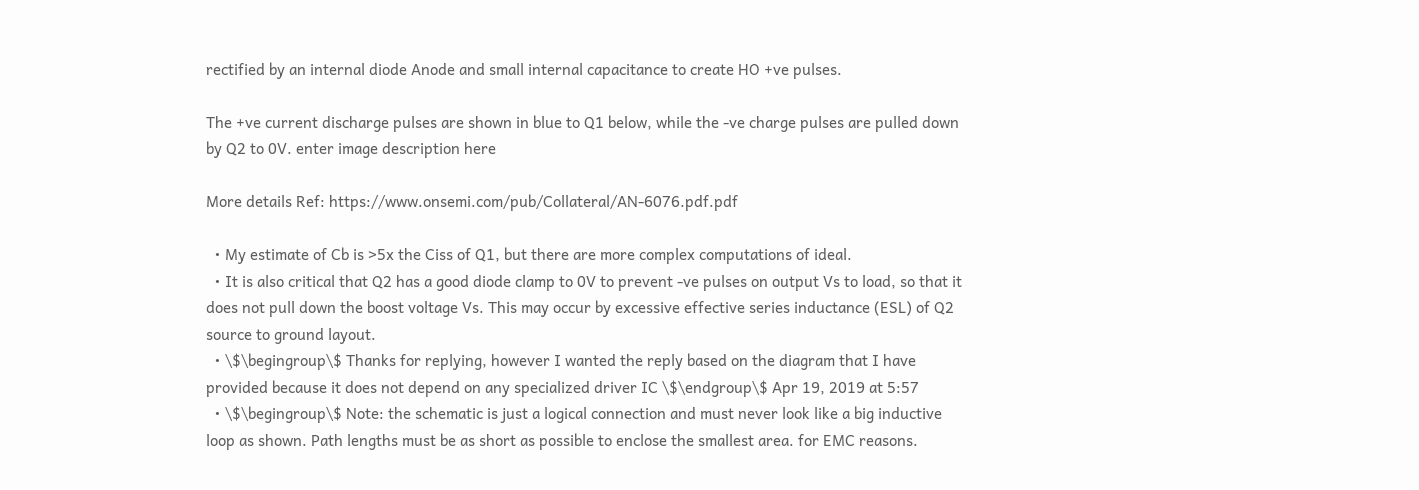rectified by an internal diode Anode and small internal capacitance to create HO +ve pulses.

The +ve current discharge pulses are shown in blue to Q1 below, while the -ve charge pulses are pulled down by Q2 to 0V. enter image description here

More details Ref: https://www.onsemi.com/pub/Collateral/AN-6076.pdf.pdf

  • My estimate of Cb is >5x the Ciss of Q1, but there are more complex computations of ideal.
  • It is also critical that Q2 has a good diode clamp to 0V to prevent -ve pulses on output Vs to load, so that it does not pull down the boost voltage Vs. This may occur by excessive effective series inductance (ESL) of Q2 source to ground layout.
  • \$\begingroup\$ Thanks for replying, however I wanted the reply based on the diagram that I have provided because it does not depend on any specialized driver IC \$\endgroup\$ Apr 19, 2019 at 5:57
  • \$\begingroup\$ Note: the schematic is just a logical connection and must never look like a big inductive loop as shown. Path lengths must be as short as possible to enclose the smallest area. for EMC reasons.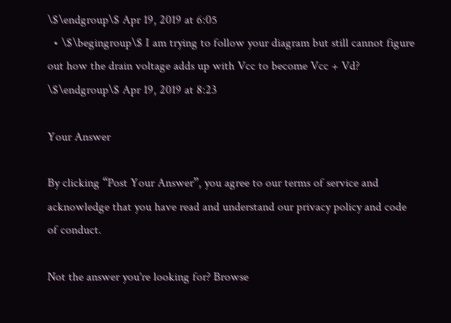\$\endgroup\$ Apr 19, 2019 at 6:05
  • \$\begingroup\$ I am trying to follow your diagram but still cannot figure out how the drain voltage adds up with Vcc to become Vcc + Vd? \$\endgroup\$ Apr 19, 2019 at 8:23

Your Answer

By clicking “Post Your Answer”, you agree to our terms of service and acknowledge that you have read and understand our privacy policy and code of conduct.

Not the answer you're looking for? Browse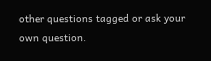other questions tagged or ask your own question.